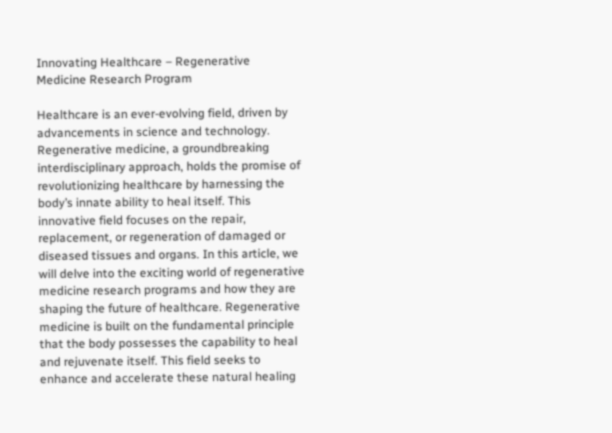Innovating Healthcare – Regenerative Medicine Research Program

Healthcare is an ever-evolving field, driven by advancements in science and technology. Regenerative medicine, a groundbreaking interdisciplinary approach, holds the promise of revolutionizing healthcare by harnessing the body’s innate ability to heal itself. This innovative field focuses on the repair, replacement, or regeneration of damaged or diseased tissues and organs. In this article, we will delve into the exciting world of regenerative medicine research programs and how they are shaping the future of healthcare. Regenerative medicine is built on the fundamental principle that the body possesses the capability to heal and rejuvenate itself. This field seeks to enhance and accelerate these natural healing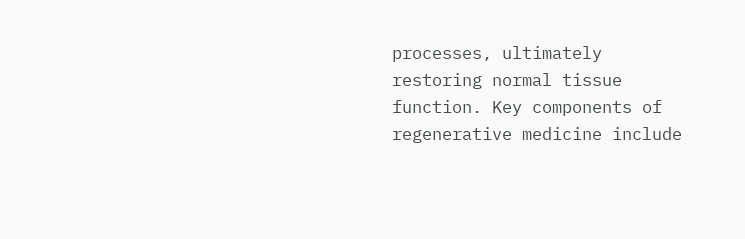processes, ultimately restoring normal tissue function. Key components of regenerative medicine include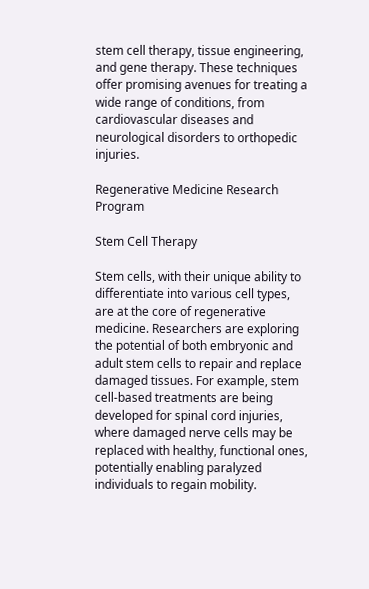stem cell therapy, tissue engineering, and gene therapy. These techniques offer promising avenues for treating a wide range of conditions, from cardiovascular diseases and neurological disorders to orthopedic injuries.

Regenerative Medicine Research Program

Stem Cell Therapy

Stem cells, with their unique ability to differentiate into various cell types, are at the core of regenerative medicine. Researchers are exploring the potential of both embryonic and adult stem cells to repair and replace damaged tissues. For example, stem cell-based treatments are being developed for spinal cord injuries, where damaged nerve cells may be replaced with healthy, functional ones, potentially enabling paralyzed individuals to regain mobility.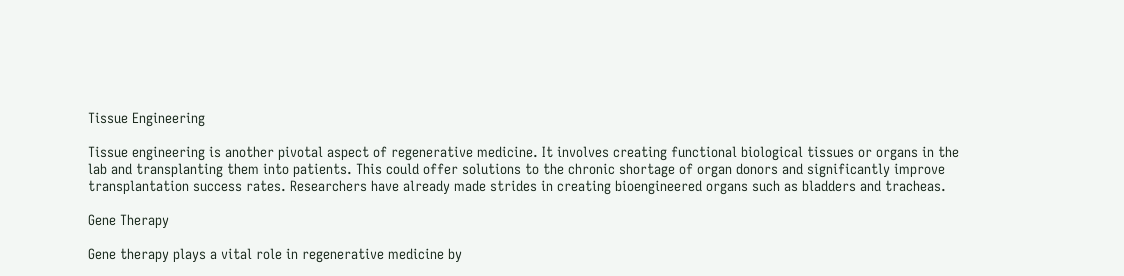Tissue Engineering

Tissue engineering is another pivotal aspect of regenerative medicine. It involves creating functional biological tissues or organs in the lab and transplanting them into patients. This could offer solutions to the chronic shortage of organ donors and significantly improve transplantation success rates. Researchers have already made strides in creating bioengineered organs such as bladders and tracheas.

Gene Therapy

Gene therapy plays a vital role in regenerative medicine by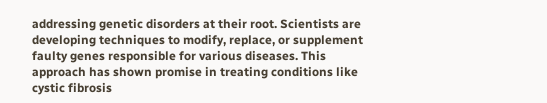addressing genetic disorders at their root. Scientists are developing techniques to modify, replace, or supplement faulty genes responsible for various diseases. This approach has shown promise in treating conditions like cystic fibrosis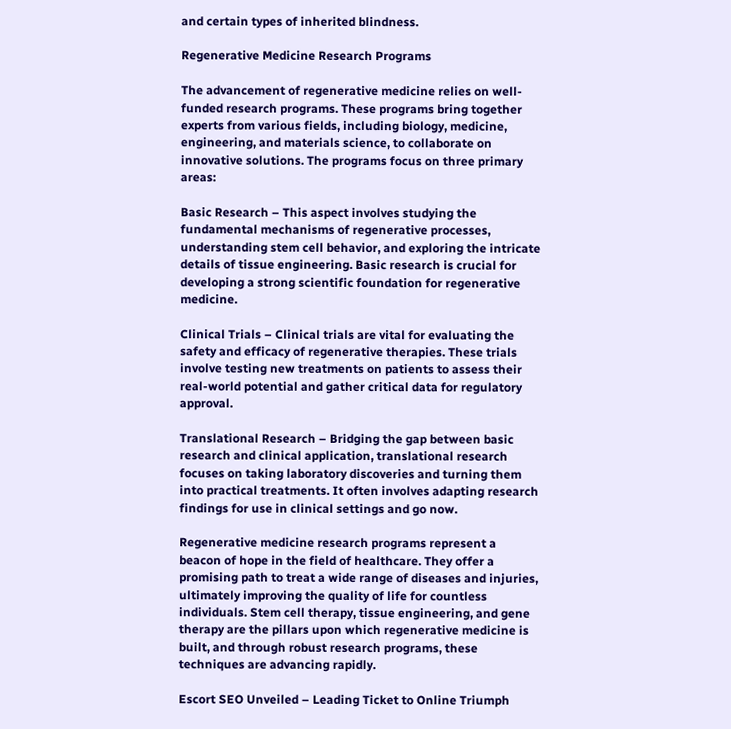and certain types of inherited blindness.

Regenerative Medicine Research Programs

The advancement of regenerative medicine relies on well-funded research programs. These programs bring together experts from various fields, including biology, medicine, engineering, and materials science, to collaborate on innovative solutions. The programs focus on three primary areas:

Basic Research – This aspect involves studying the fundamental mechanisms of regenerative processes, understanding stem cell behavior, and exploring the intricate details of tissue engineering. Basic research is crucial for developing a strong scientific foundation for regenerative medicine.

Clinical Trials – Clinical trials are vital for evaluating the safety and efficacy of regenerative therapies. These trials involve testing new treatments on patients to assess their real-world potential and gather critical data for regulatory approval.

Translational Research – Bridging the gap between basic research and clinical application, translational research focuses on taking laboratory discoveries and turning them into practical treatments. It often involves adapting research findings for use in clinical settings and go now.

Regenerative medicine research programs represent a beacon of hope in the field of healthcare. They offer a promising path to treat a wide range of diseases and injuries, ultimately improving the quality of life for countless individuals. Stem cell therapy, tissue engineering, and gene therapy are the pillars upon which regenerative medicine is built, and through robust research programs, these techniques are advancing rapidly.

Escort SEO Unveiled – Leading Ticket to Online Triumph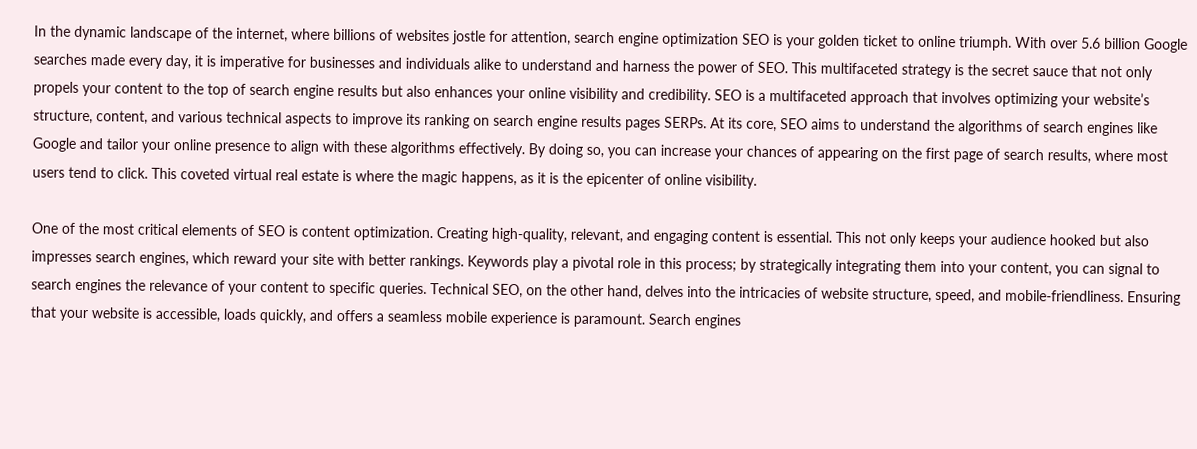In the dynamic landscape of the internet, where billions of websites jostle for attention, search engine optimization SEO is your golden ticket to online triumph. With over 5.6 billion Google searches made every day, it is imperative for businesses and individuals alike to understand and harness the power of SEO. This multifaceted strategy is the secret sauce that not only propels your content to the top of search engine results but also enhances your online visibility and credibility. SEO is a multifaceted approach that involves optimizing your website’s structure, content, and various technical aspects to improve its ranking on search engine results pages SERPs. At its core, SEO aims to understand the algorithms of search engines like Google and tailor your online presence to align with these algorithms effectively. By doing so, you can increase your chances of appearing on the first page of search results, where most users tend to click. This coveted virtual real estate is where the magic happens, as it is the epicenter of online visibility.

One of the most critical elements of SEO is content optimization. Creating high-quality, relevant, and engaging content is essential. This not only keeps your audience hooked but also impresses search engines, which reward your site with better rankings. Keywords play a pivotal role in this process; by strategically integrating them into your content, you can signal to search engines the relevance of your content to specific queries. Technical SEO, on the other hand, delves into the intricacies of website structure, speed, and mobile-friendliness. Ensuring that your website is accessible, loads quickly, and offers a seamless mobile experience is paramount. Search engines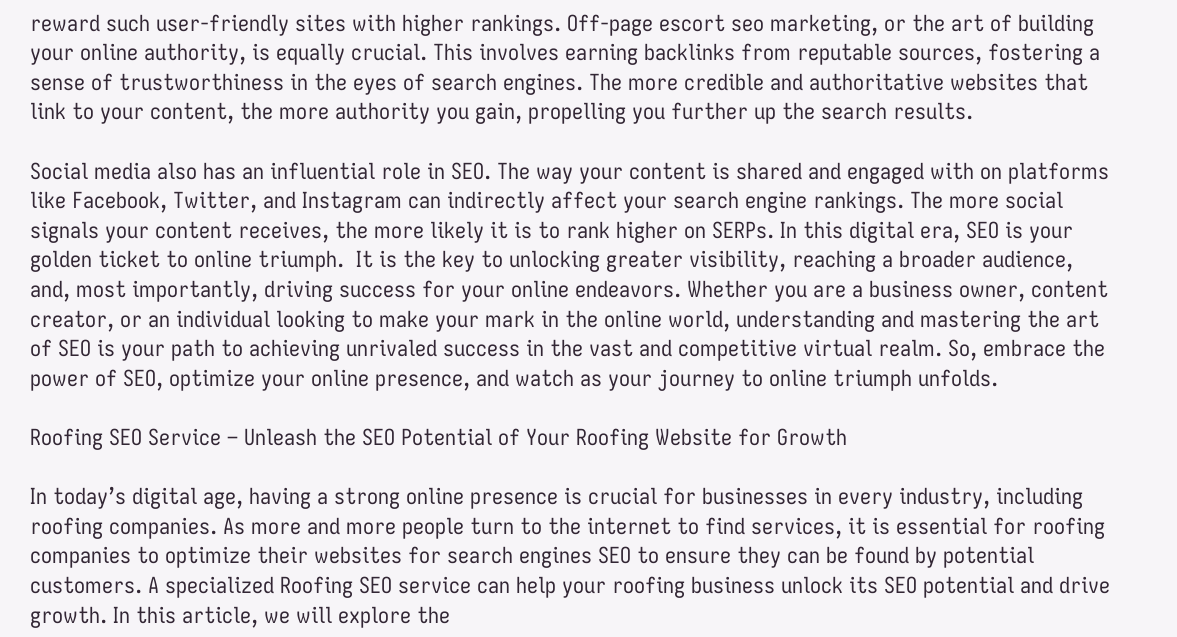reward such user-friendly sites with higher rankings. Off-page escort seo marketing, or the art of building your online authority, is equally crucial. This involves earning backlinks from reputable sources, fostering a sense of trustworthiness in the eyes of search engines. The more credible and authoritative websites that link to your content, the more authority you gain, propelling you further up the search results.

Social media also has an influential role in SEO. The way your content is shared and engaged with on platforms like Facebook, Twitter, and Instagram can indirectly affect your search engine rankings. The more social signals your content receives, the more likely it is to rank higher on SERPs. In this digital era, SEO is your golden ticket to online triumph.  It is the key to unlocking greater visibility, reaching a broader audience, and, most importantly, driving success for your online endeavors. Whether you are a business owner, content creator, or an individual looking to make your mark in the online world, understanding and mastering the art of SEO is your path to achieving unrivaled success in the vast and competitive virtual realm. So, embrace the power of SEO, optimize your online presence, and watch as your journey to online triumph unfolds.

Roofing SEO Service – Unleash the SEO Potential of Your Roofing Website for Growth

In today’s digital age, having a strong online presence is crucial for businesses in every industry, including roofing companies. As more and more people turn to the internet to find services, it is essential for roofing companies to optimize their websites for search engines SEO to ensure they can be found by potential customers. A specialized Roofing SEO service can help your roofing business unlock its SEO potential and drive growth. In this article, we will explore the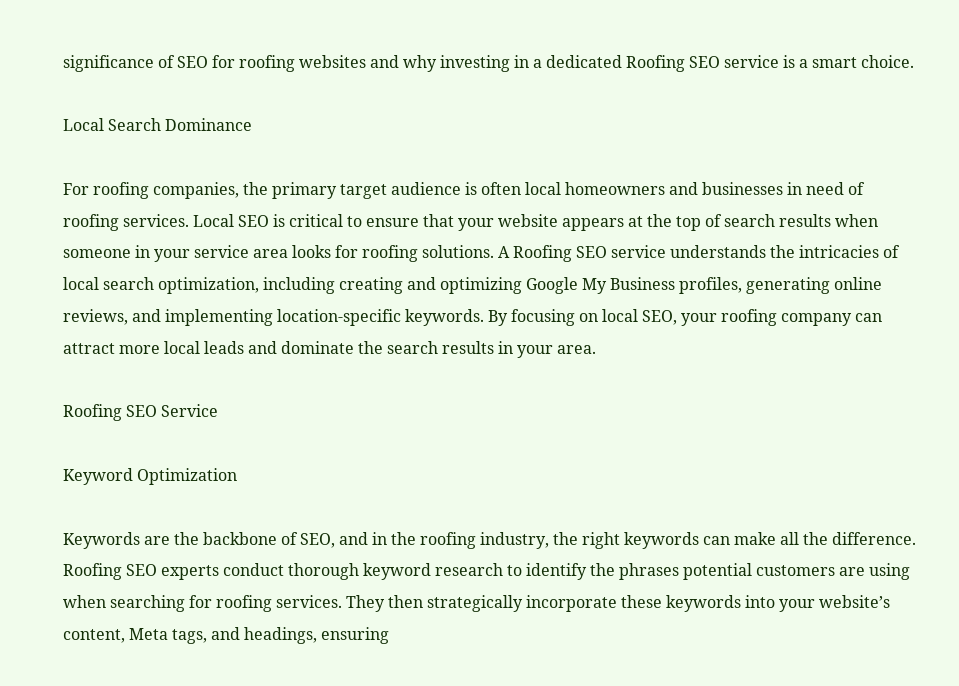significance of SEO for roofing websites and why investing in a dedicated Roofing SEO service is a smart choice.

Local Search Dominance

For roofing companies, the primary target audience is often local homeowners and businesses in need of roofing services. Local SEO is critical to ensure that your website appears at the top of search results when someone in your service area looks for roofing solutions. A Roofing SEO service understands the intricacies of local search optimization, including creating and optimizing Google My Business profiles, generating online reviews, and implementing location-specific keywords. By focusing on local SEO, your roofing company can attract more local leads and dominate the search results in your area.

Roofing SEO Service

Keyword Optimization

Keywords are the backbone of SEO, and in the roofing industry, the right keywords can make all the difference. Roofing SEO experts conduct thorough keyword research to identify the phrases potential customers are using when searching for roofing services. They then strategically incorporate these keywords into your website’s content, Meta tags, and headings, ensuring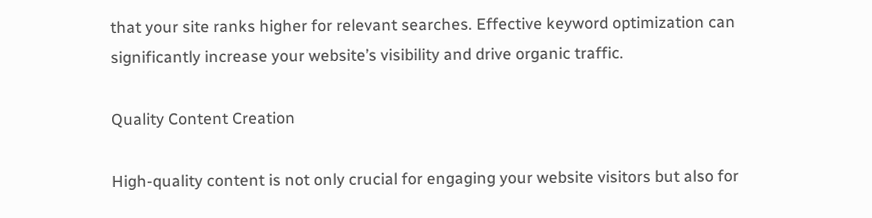that your site ranks higher for relevant searches. Effective keyword optimization can significantly increase your website’s visibility and drive organic traffic.

Quality Content Creation

High-quality content is not only crucial for engaging your website visitors but also for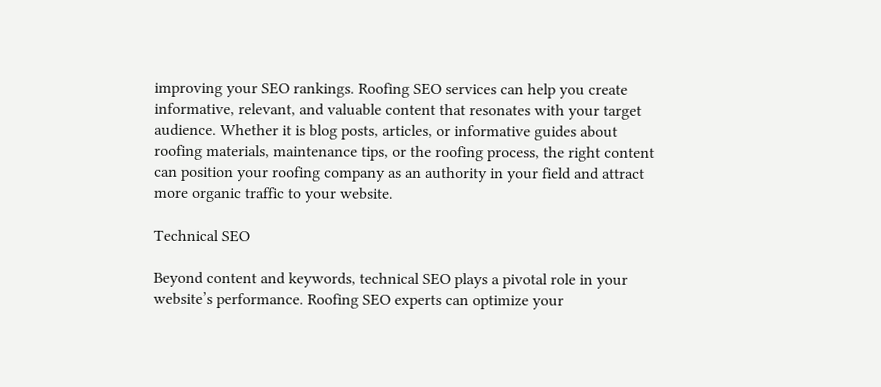improving your SEO rankings. Roofing SEO services can help you create informative, relevant, and valuable content that resonates with your target audience. Whether it is blog posts, articles, or informative guides about roofing materials, maintenance tips, or the roofing process, the right content can position your roofing company as an authority in your field and attract more organic traffic to your website.

Technical SEO

Beyond content and keywords, technical SEO plays a pivotal role in your website’s performance. Roofing SEO experts can optimize your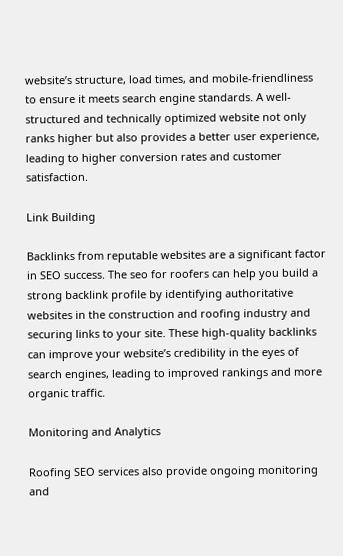website’s structure, load times, and mobile-friendliness to ensure it meets search engine standards. A well-structured and technically optimized website not only ranks higher but also provides a better user experience, leading to higher conversion rates and customer satisfaction.

Link Building

Backlinks from reputable websites are a significant factor in SEO success. The seo for roofers can help you build a strong backlink profile by identifying authoritative websites in the construction and roofing industry and securing links to your site. These high-quality backlinks can improve your website’s credibility in the eyes of search engines, leading to improved rankings and more organic traffic.

Monitoring and Analytics

Roofing SEO services also provide ongoing monitoring and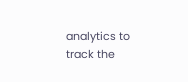analytics to track the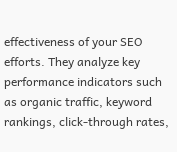effectiveness of your SEO efforts. They analyze key performance indicators such as organic traffic, keyword rankings, click-through rates,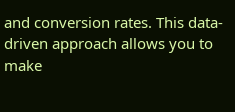and conversion rates. This data-driven approach allows you to make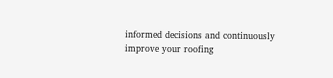informed decisions and continuously improve your roofing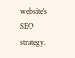website’s SEO strategy.